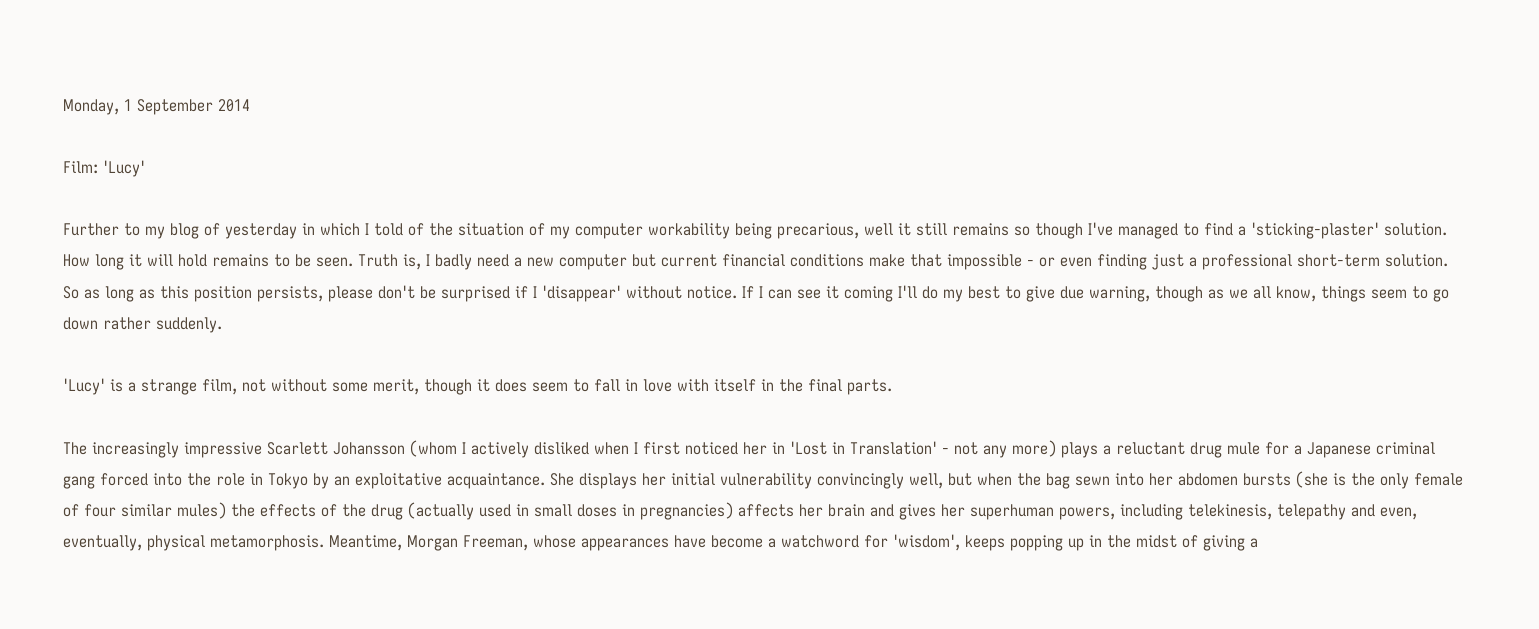Monday, 1 September 2014

Film: 'Lucy'

Further to my blog of yesterday in which I told of the situation of my computer workability being precarious, well it still remains so though I've managed to find a 'sticking-plaster' solution. How long it will hold remains to be seen. Truth is, I badly need a new computer but current financial conditions make that impossible - or even finding just a professional short-term solution. So as long as this position persists, please don't be surprised if I 'disappear' without notice. If I can see it coming I'll do my best to give due warning, though as we all know, things seem to go down rather suddenly.

'Lucy' is a strange film, not without some merit, though it does seem to fall in love with itself in the final parts.

The increasingly impressive Scarlett Johansson (whom I actively disliked when I first noticed her in 'Lost in Translation' - not any more) plays a reluctant drug mule for a Japanese criminal gang forced into the role in Tokyo by an exploitative acquaintance. She displays her initial vulnerability convincingly well, but when the bag sewn into her abdomen bursts (she is the only female of four similar mules) the effects of the drug (actually used in small doses in pregnancies) affects her brain and gives her superhuman powers, including telekinesis, telepathy and even, eventually, physical metamorphosis. Meantime, Morgan Freeman, whose appearances have become a watchword for 'wisdom', keeps popping up in the midst of giving a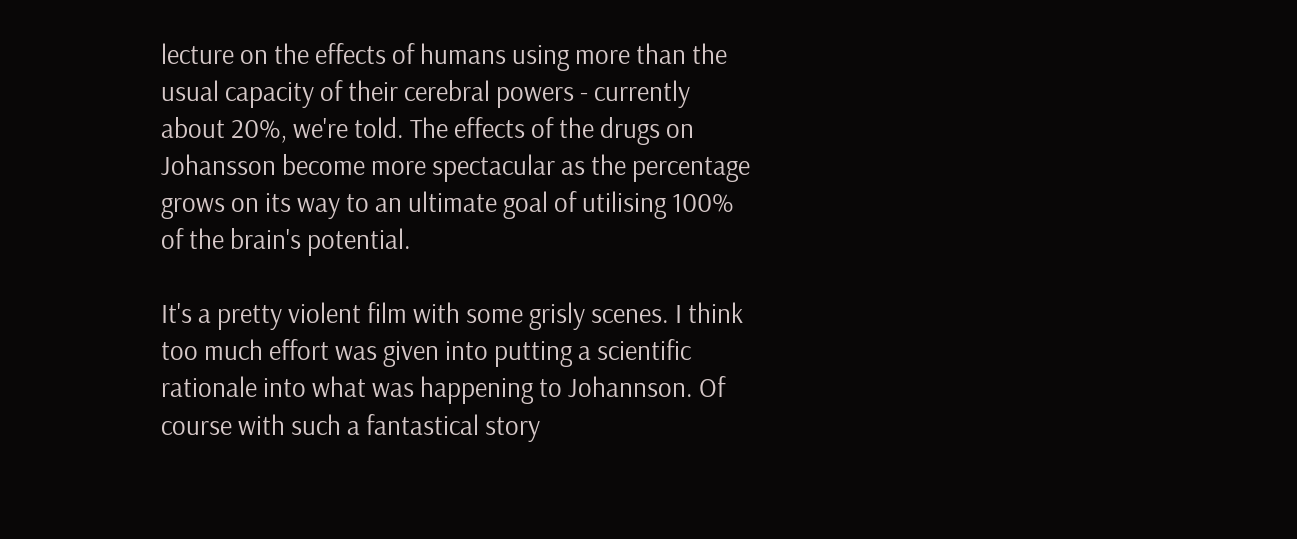lecture on the effects of humans using more than the usual capacity of their cerebral powers - currently about 20%, we're told. The effects of the drugs on Johansson become more spectacular as the percentage grows on its way to an ultimate goal of utilising 100% of the brain's potential.

It's a pretty violent film with some grisly scenes. I think too much effort was given into putting a scientific rationale into what was happening to Johannson. Of course with such a fantastical story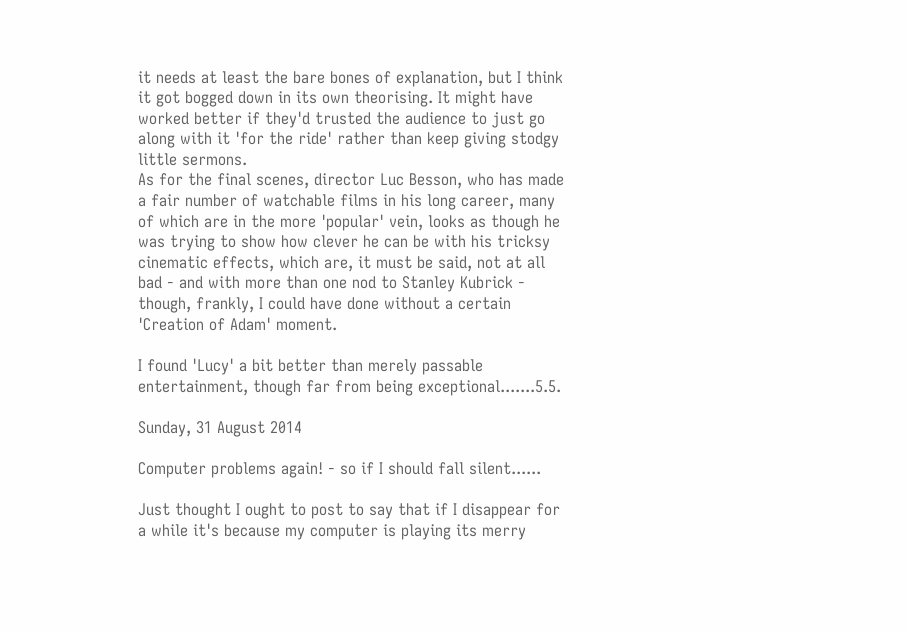it needs at least the bare bones of explanation, but I think it got bogged down in its own theorising. It might have worked better if they'd trusted the audience to just go along with it 'for the ride' rather than keep giving stodgy little sermons.
As for the final scenes, director Luc Besson, who has made a fair number of watchable films in his long career, many of which are in the more 'popular' vein, looks as though he was trying to show how clever he can be with his tricksy cinematic effects, which are, it must be said, not at all bad - and with more than one nod to Stanley Kubrick - though, frankly, I could have done without a certain 'Creation of Adam' moment.

I found 'Lucy' a bit better than merely passable entertainment, though far from being exceptional.......5.5.

Sunday, 31 August 2014

Computer problems again! - so if I should fall silent......

Just thought I ought to post to say that if I disappear for a while it's because my computer is playing its merry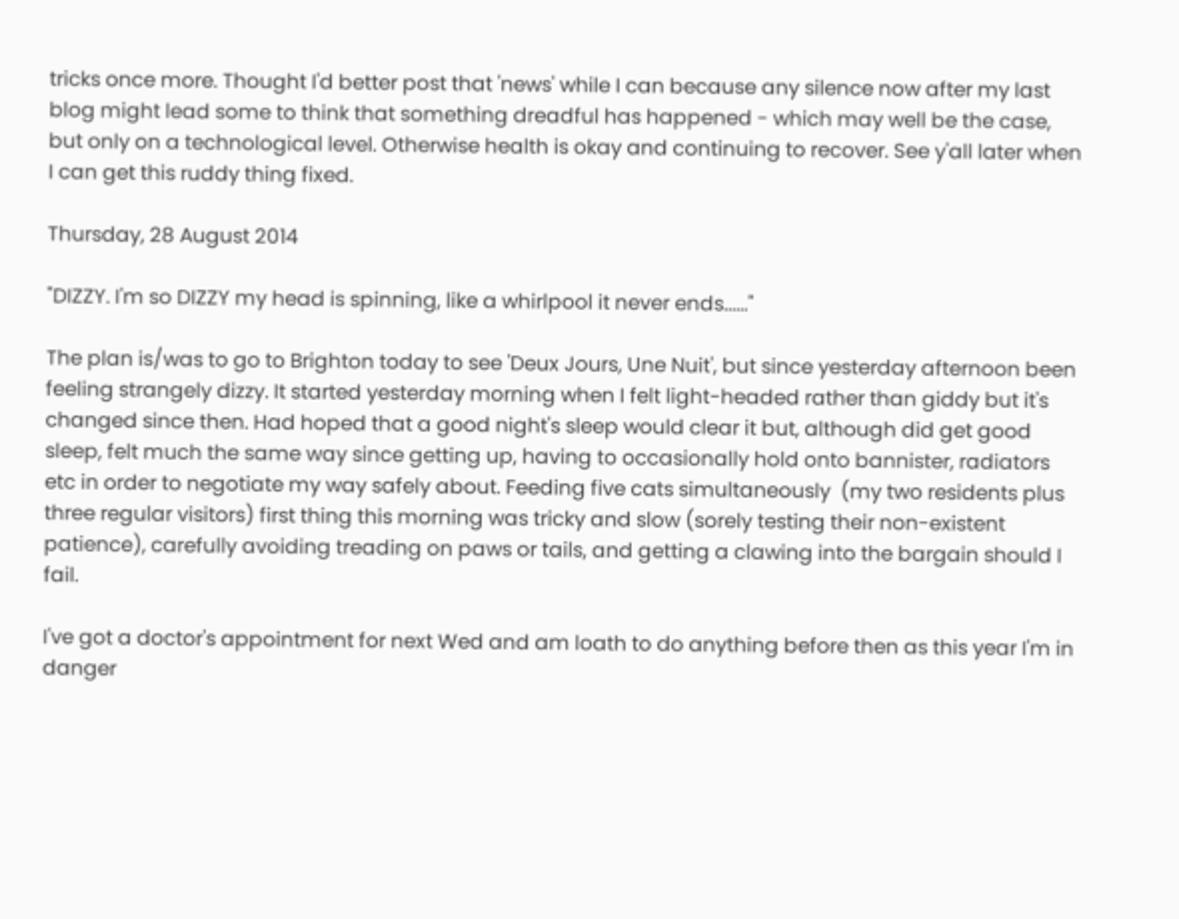tricks once more. Thought I'd better post that 'news' while I can because any silence now after my last blog might lead some to think that something dreadful has happened - which may well be the case, but only on a technological level. Otherwise health is okay and continuing to recover. See y'all later when I can get this ruddy thing fixed.

Thursday, 28 August 2014

"DIZZY. I'm so DIZZY my head is spinning, like a whirlpool it never ends......"

The plan is/was to go to Brighton today to see 'Deux Jours, Une Nuit', but since yesterday afternoon been feeling strangely dizzy. It started yesterday morning when I felt light-headed rather than giddy but it's changed since then. Had hoped that a good night's sleep would clear it but, although did get good sleep, felt much the same way since getting up, having to occasionally hold onto bannister, radiators etc in order to negotiate my way safely about. Feeding five cats simultaneously  (my two residents plus three regular visitors) first thing this morning was tricky and slow (sorely testing their non-existent patience), carefully avoiding treading on paws or tails, and getting a clawing into the bargain should I fail.

I've got a doctor's appointment for next Wed and am loath to do anything before then as this year I'm in danger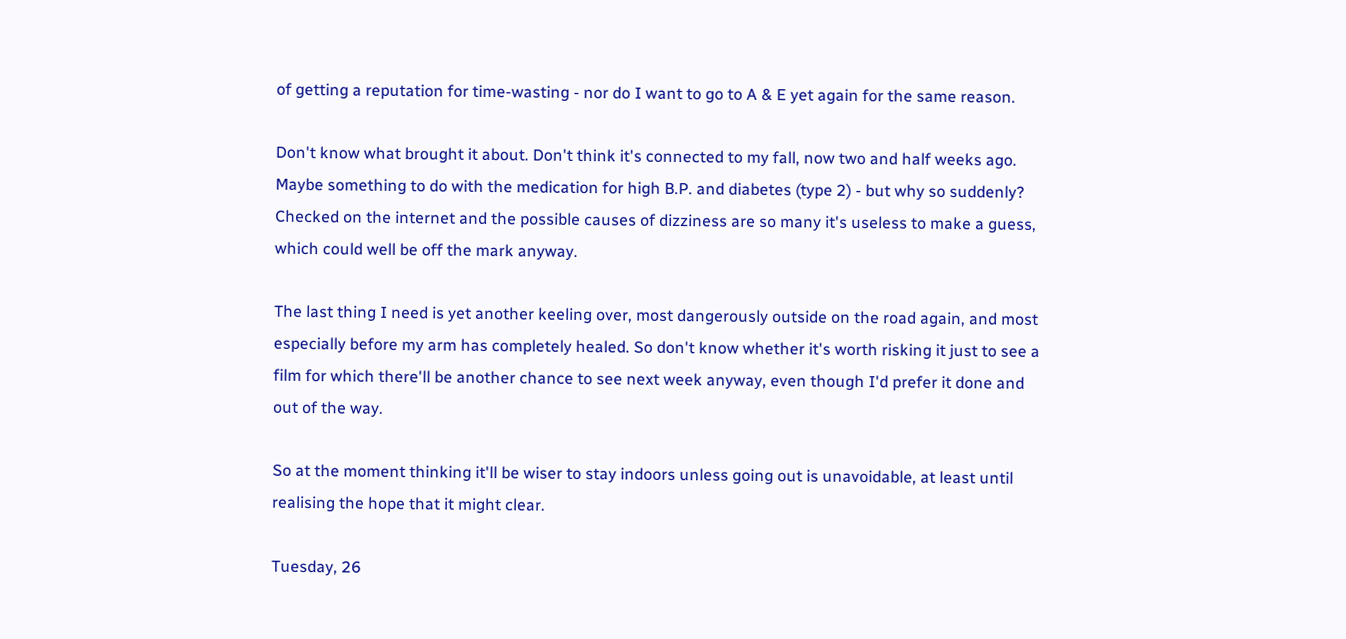of getting a reputation for time-wasting - nor do I want to go to A & E yet again for the same reason.

Don't know what brought it about. Don't think it's connected to my fall, now two and half weeks ago. Maybe something to do with the medication for high B.P. and diabetes (type 2) - but why so suddenly? Checked on the internet and the possible causes of dizziness are so many it's useless to make a guess, which could well be off the mark anyway.

The last thing I need is yet another keeling over, most dangerously outside on the road again, and most especially before my arm has completely healed. So don't know whether it's worth risking it just to see a film for which there'll be another chance to see next week anyway, even though I'd prefer it done and out of the way.

So at the moment thinking it'll be wiser to stay indoors unless going out is unavoidable, at least until realising the hope that it might clear.

Tuesday, 26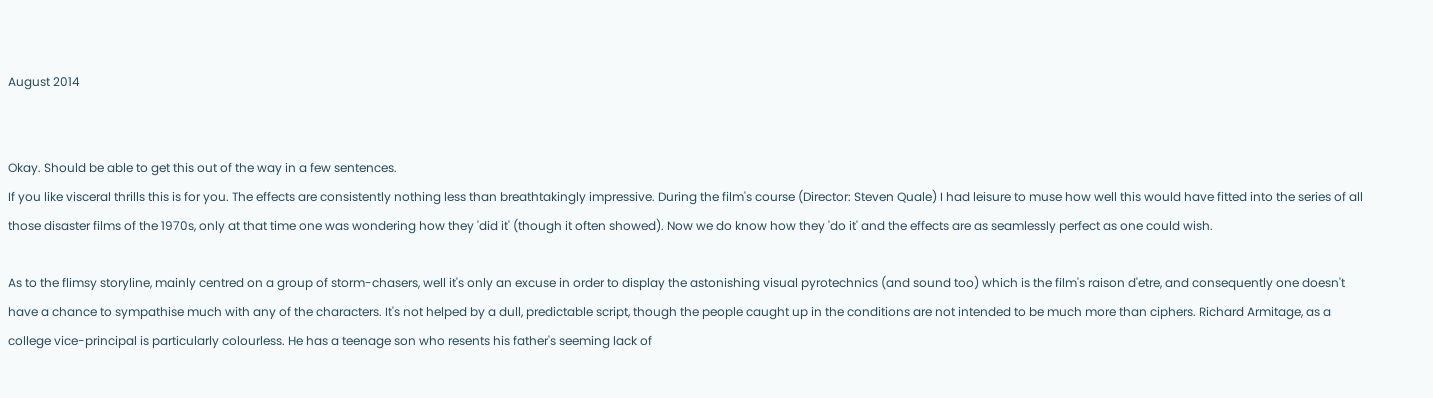August 2014


Okay. Should be able to get this out of the way in a few sentences.
If you like visceral thrills this is for you. The effects are consistently nothing less than breathtakingly impressive. During the film's course (Director: Steven Quale) I had leisure to muse how well this would have fitted into the series of all those disaster films of the 1970s, only at that time one was wondering how they 'did it' (though it often showed). Now we do know how they 'do it' and the effects are as seamlessly perfect as one could wish.

As to the flimsy storyline, mainly centred on a group of storm-chasers, well it's only an excuse in order to display the astonishing visual pyrotechnics (and sound too) which is the film's raison d'etre, and consequently one doesn't have a chance to sympathise much with any of the characters. It's not helped by a dull, predictable script, though the people caught up in the conditions are not intended to be much more than ciphers. Richard Armitage, as a college vice-principal is particularly colourless. He has a teenage son who resents his father's seeming lack of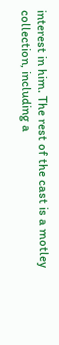interest in him. The rest of the cast is a motley collection, including a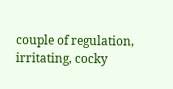couple of regulation, irritating, cocky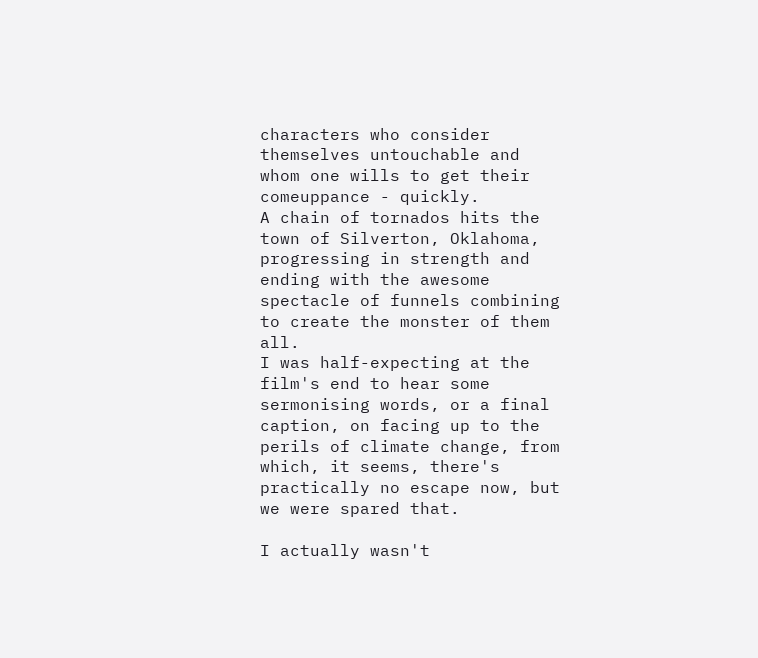characters who consider themselves untouchable and whom one wills to get their comeuppance - quickly.
A chain of tornados hits the town of Silverton, Oklahoma, progressing in strength and ending with the awesome spectacle of funnels combining to create the monster of them all.
I was half-expecting at the film's end to hear some sermonising words, or a final caption, on facing up to the perils of climate change, from which, it seems, there's practically no escape now, but we were spared that.

I actually wasn't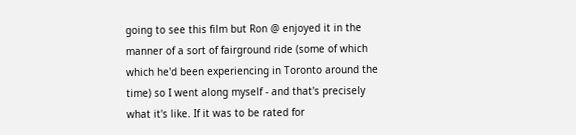going to see this film but Ron @ enjoyed it in the manner of a sort of fairground ride (some of which which he'd been experiencing in Toronto around the time) so I went along myself - and that's precisely what it's like. If it was to be rated for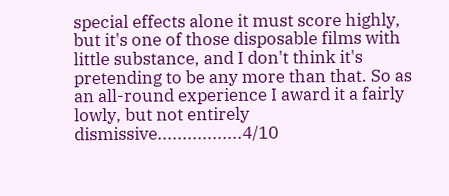special effects alone it must score highly, but it's one of those disposable films with little substance, and I don't think it's pretending to be any more than that. So as an all-round experience I award it a fairly lowly, but not entirely dismissive.................4/10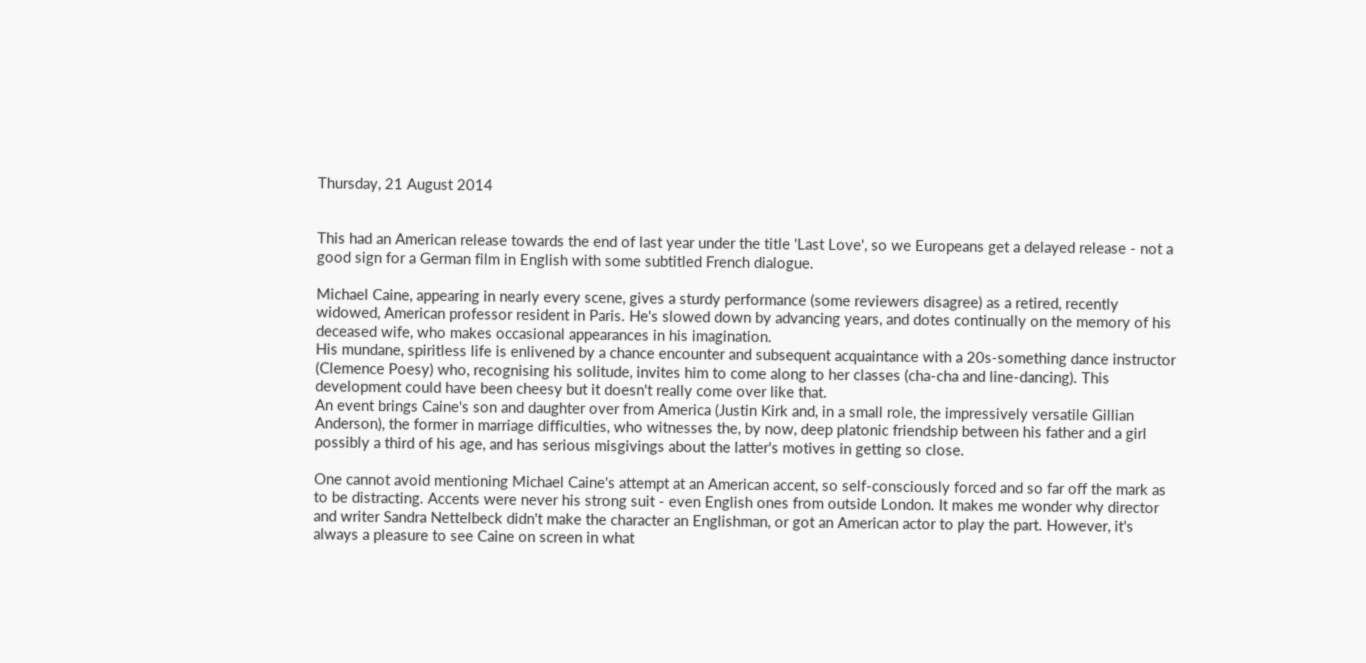Thursday, 21 August 2014


This had an American release towards the end of last year under the title 'Last Love', so we Europeans get a delayed release - not a good sign for a German film in English with some subtitled French dialogue.

Michael Caine, appearing in nearly every scene, gives a sturdy performance (some reviewers disagree) as a retired, recently widowed, American professor resident in Paris. He's slowed down by advancing years, and dotes continually on the memory of his deceased wife, who makes occasional appearances in his imagination.
His mundane, spiritless life is enlivened by a chance encounter and subsequent acquaintance with a 20s-something dance instructor (Clemence Poesy) who, recognising his solitude, invites him to come along to her classes (cha-cha and line-dancing). This development could have been cheesy but it doesn't really come over like that.
An event brings Caine's son and daughter over from America (Justin Kirk and, in a small role, the impressively versatile Gillian Anderson), the former in marriage difficulties, who witnesses the, by now, deep platonic friendship between his father and a girl possibly a third of his age, and has serious misgivings about the latter's motives in getting so close.

One cannot avoid mentioning Michael Caine's attempt at an American accent, so self-consciously forced and so far off the mark as to be distracting. Accents were never his strong suit - even English ones from outside London. It makes me wonder why director and writer Sandra Nettelbeck didn't make the character an Englishman, or got an American actor to play the part. However, it's always a pleasure to see Caine on screen in what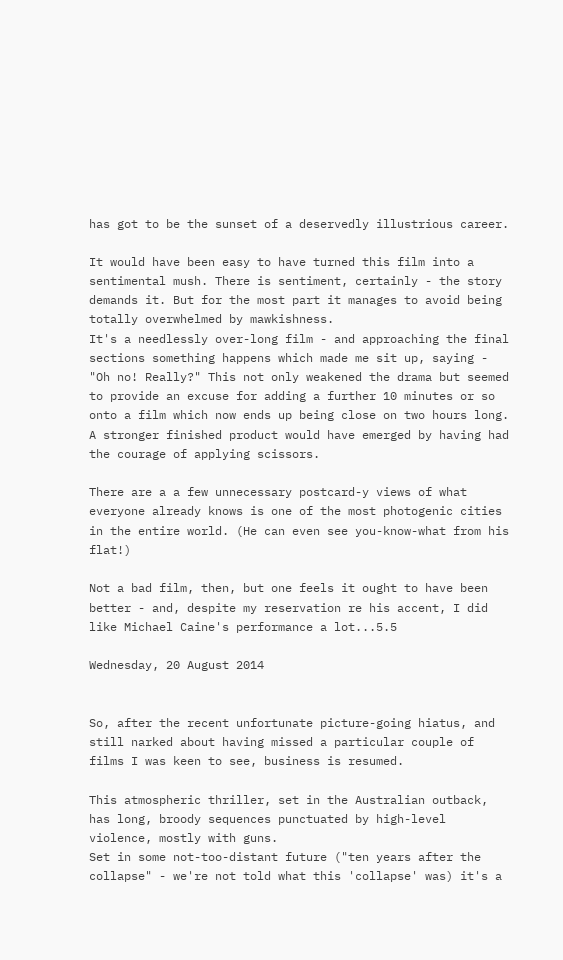has got to be the sunset of a deservedly illustrious career.

It would have been easy to have turned this film into a sentimental mush. There is sentiment, certainly - the story demands it. But for the most part it manages to avoid being totally overwhelmed by mawkishness.
It's a needlessly over-long film - and approaching the final sections something happens which made me sit up, saying - "Oh no! Really?" This not only weakened the drama but seemed to provide an excuse for adding a further 10 minutes or so onto a film which now ends up being close on two hours long. A stronger finished product would have emerged by having had the courage of applying scissors.

There are a a few unnecessary postcard-y views of what everyone already knows is one of the most photogenic cities in the entire world. (He can even see you-know-what from his flat!)

Not a bad film, then, but one feels it ought to have been better - and, despite my reservation re his accent, I did like Michael Caine's performance a lot...5.5

Wednesday, 20 August 2014


So, after the recent unfortunate picture-going hiatus, and still narked about having missed a particular couple of films I was keen to see, business is resumed.

This atmospheric thriller, set in the Australian outback, has long, broody sequences punctuated by high-level violence, mostly with guns.
Set in some not-too-distant future ("ten years after the collapse" - we're not told what this 'collapse' was) it's a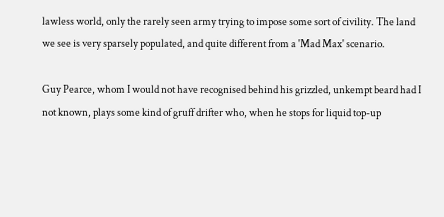lawless world, only the rarely seen army trying to impose some sort of civility. The land we see is very sparsely populated, and quite different from a 'Mad Max' scenario.

Guy Pearce, whom I would not have recognised behind his grizzled, unkempt beard had I not known, plays some kind of gruff drifter who, when he stops for liquid top-up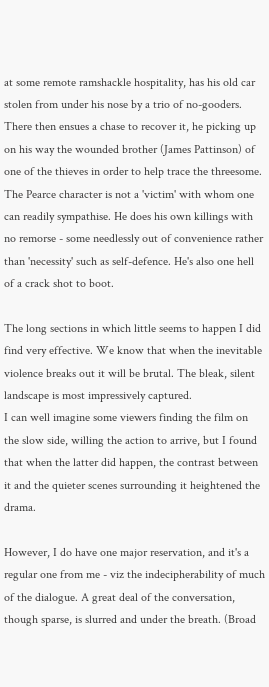at some remote ramshackle hospitality, has his old car stolen from under his nose by a trio of no-gooders. There then ensues a chase to recover it, he picking up on his way the wounded brother (James Pattinson) of one of the thieves in order to help trace the threesome.
The Pearce character is not a 'victim' with whom one can readily sympathise. He does his own killings with no remorse - some needlessly out of convenience rather than 'necessity' such as self-defence. He's also one hell of a crack shot to boot.

The long sections in which little seems to happen I did find very effective. We know that when the inevitable violence breaks out it will be brutal. The bleak, silent landscape is most impressively captured.
I can well imagine some viewers finding the film on the slow side, willing the action to arrive, but I found that when the latter did happen, the contrast between it and the quieter scenes surrounding it heightened the drama.

However, I do have one major reservation, and it's a regular one from me - viz the indecipherability of much of the dialogue. A great deal of the conversation, though sparse, is slurred and under the breath. (Broad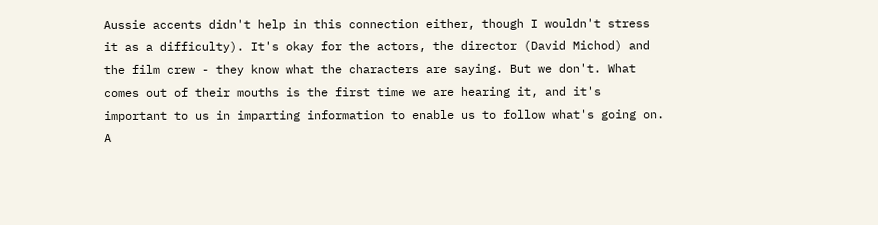Aussie accents didn't help in this connection either, though I wouldn't stress it as a difficulty). It's okay for the actors, the director (David Michod) and the film crew - they know what the characters are saying. But we don't. What comes out of their mouths is the first time we are hearing it, and it's important to us in imparting information to enable us to follow what's going on. A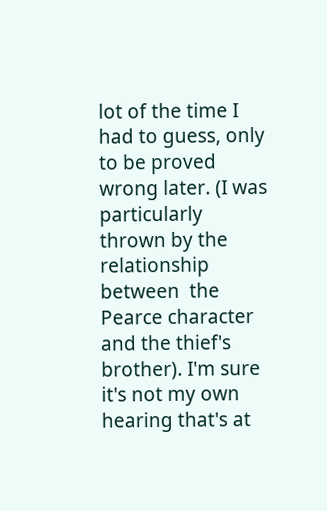lot of the time I had to guess, only to be proved wrong later. (I was particularly thrown by the relationship between  the Pearce character and the thief's brother). I'm sure it's not my own hearing that's at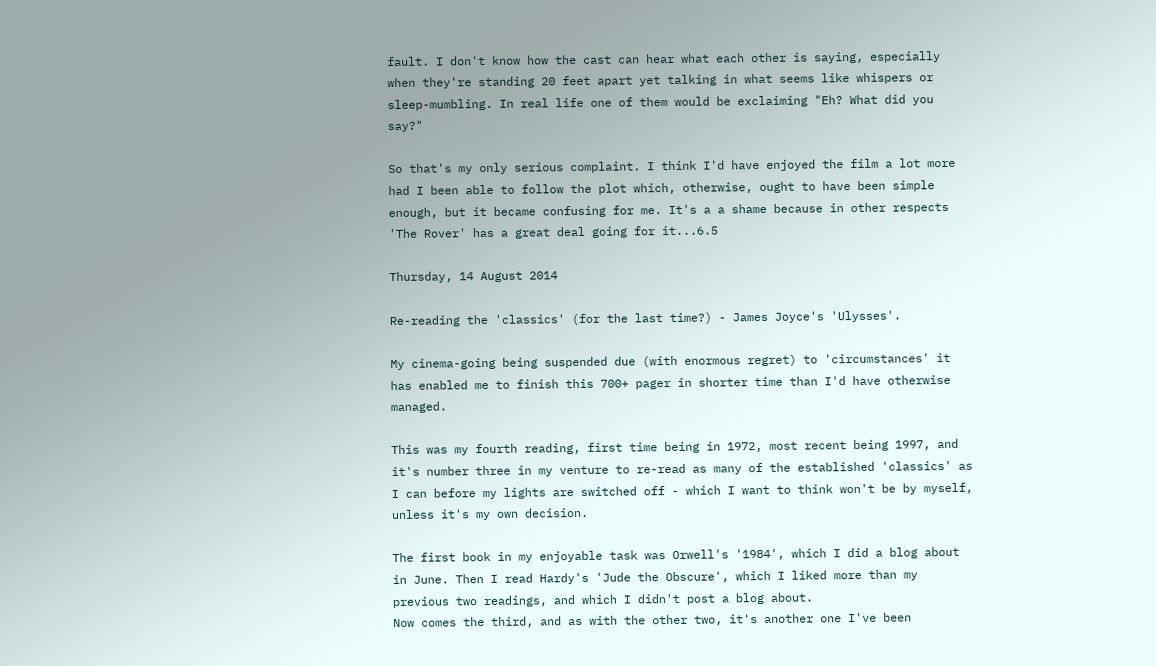fault. I don't know how the cast can hear what each other is saying, especially when they're standing 20 feet apart yet talking in what seems like whispers or sleep-mumbling. In real life one of them would be exclaiming "Eh? What did you say?"

So that's my only serious complaint. I think I'd have enjoyed the film a lot more had I been able to follow the plot which, otherwise, ought to have been simple enough, but it became confusing for me. It's a a shame because in other respects 'The Rover' has a great deal going for it...6.5

Thursday, 14 August 2014

Re-reading the 'classics' (for the last time?) - James Joyce's 'Ulysses'.

My cinema-going being suspended due (with enormous regret) to 'circumstances' it has enabled me to finish this 700+ pager in shorter time than I'd have otherwise managed.

This was my fourth reading, first time being in 1972, most recent being 1997, and it's number three in my venture to re-read as many of the established 'classics' as I can before my lights are switched off - which I want to think won't be by myself, unless it's my own decision.

The first book in my enjoyable task was Orwell's '1984', which I did a blog about in June. Then I read Hardy's 'Jude the Obscure', which I liked more than my previous two readings, and which I didn't post a blog about.
Now comes the third, and as with the other two, it's another one I've been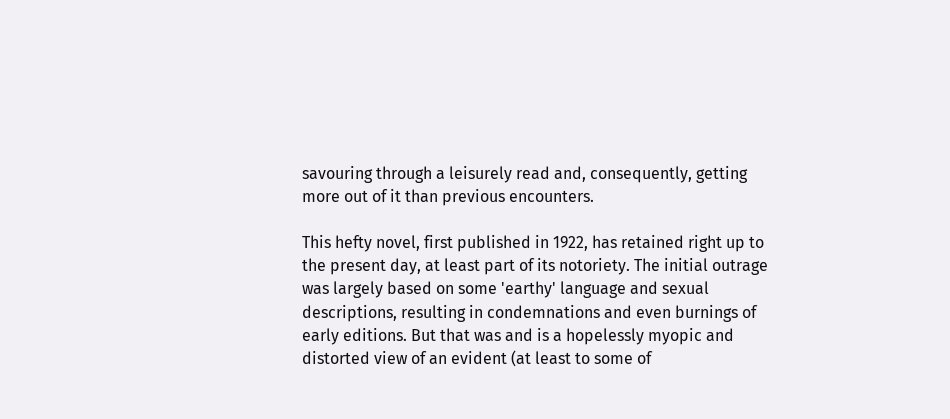savouring through a leisurely read and, consequently, getting more out of it than previous encounters.

This hefty novel, first published in 1922, has retained right up to the present day, at least part of its notoriety. The initial outrage was largely based on some 'earthy' language and sexual descriptions, resulting in condemnations and even burnings of early editions. But that was and is a hopelessly myopic and distorted view of an evident (at least to some of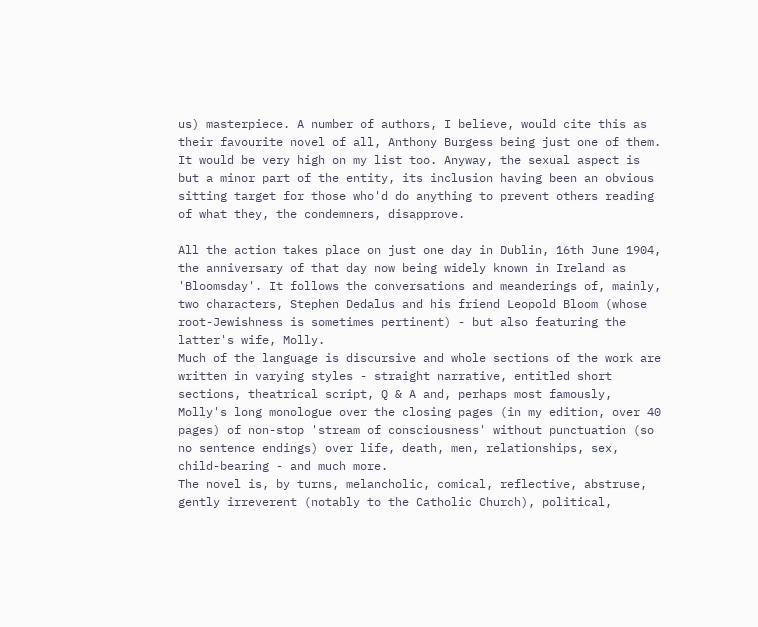us) masterpiece. A number of authors, I believe, would cite this as their favourite novel of all, Anthony Burgess being just one of them. It would be very high on my list too. Anyway, the sexual aspect is but a minor part of the entity, its inclusion having been an obvious sitting target for those who'd do anything to prevent others reading of what they, the condemners, disapprove.

All the action takes place on just one day in Dublin, 16th June 1904, the anniversary of that day now being widely known in Ireland as 'Bloomsday'. It follows the conversations and meanderings of, mainly, two characters, Stephen Dedalus and his friend Leopold Bloom (whose root-Jewishness is sometimes pertinent) - but also featuring the latter's wife, Molly.
Much of the language is discursive and whole sections of the work are written in varying styles - straight narrative, entitled short sections, theatrical script, Q & A and, perhaps most famously, Molly's long monologue over the closing pages (in my edition, over 40 pages) of non-stop 'stream of consciousness' without punctuation (so no sentence endings) over life, death, men, relationships, sex, child-bearing - and much more.
The novel is, by turns, melancholic, comical, reflective, abstruse, gently irreverent (notably to the Catholic Church), political,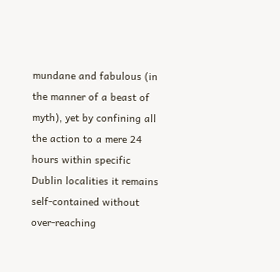mundane and fabulous (in the manner of a beast of myth), yet by confining all the action to a mere 24 hours within specific Dublin localities it remains self-contained without over-reaching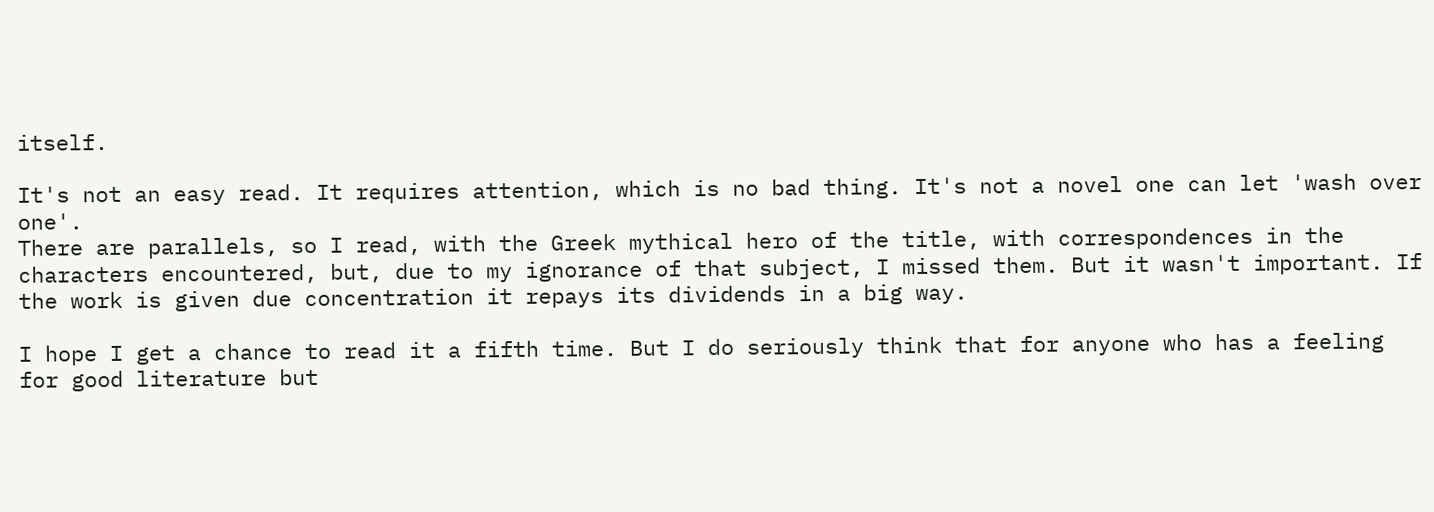itself.

It's not an easy read. It requires attention, which is no bad thing. It's not a novel one can let 'wash over one'.
There are parallels, so I read, with the Greek mythical hero of the title, with correspondences in the characters encountered, but, due to my ignorance of that subject, I missed them. But it wasn't important. If the work is given due concentration it repays its dividends in a big way.

I hope I get a chance to read it a fifth time. But I do seriously think that for anyone who has a feeling for good literature but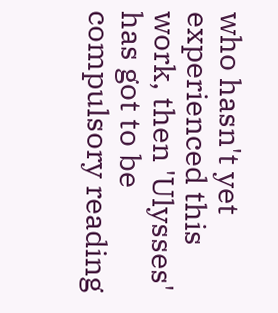who hasn't yet experienced this work, then 'Ulysses' has got to be compulsory reading